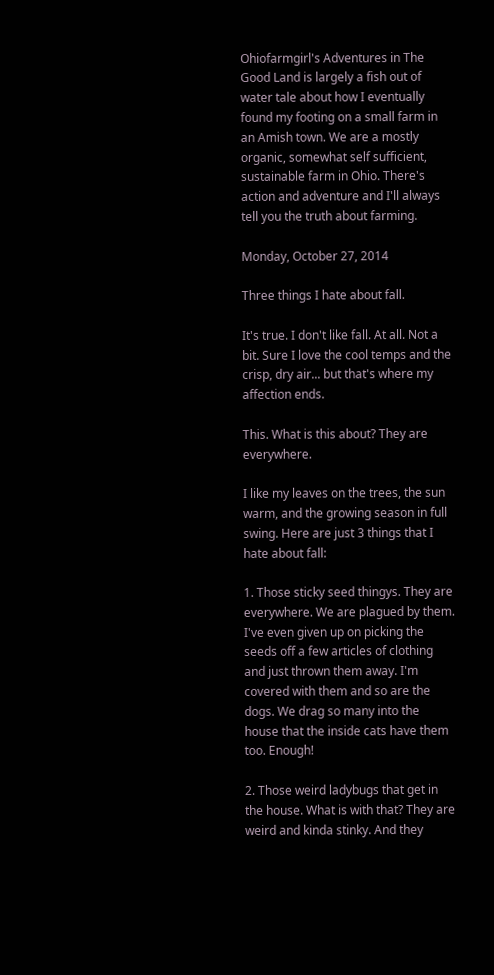Ohiofarmgirl's Adventures in The Good Land is largely a fish out of water tale about how I eventually found my footing on a small farm in an Amish town. We are a mostly organic, somewhat self sufficient, sustainable farm in Ohio. There's action and adventure and I'll always tell you the truth about farming.

Monday, October 27, 2014

Three things I hate about fall.

It's true. I don't like fall. At all. Not a bit. Sure I love the cool temps and the crisp, dry air... but that's where my affection ends.

This. What is this about? They are everywhere.

I like my leaves on the trees, the sun warm, and the growing season in full swing. Here are just 3 things that I hate about fall:

1. Those sticky seed thingys. They are everywhere. We are plagued by them. I've even given up on picking the seeds off a few articles of clothing and just thrown them away. I'm covered with them and so are the dogs. We drag so many into the house that the inside cats have them too. Enough!

2. Those weird ladybugs that get in the house. What is with that? They are weird and kinda stinky. And they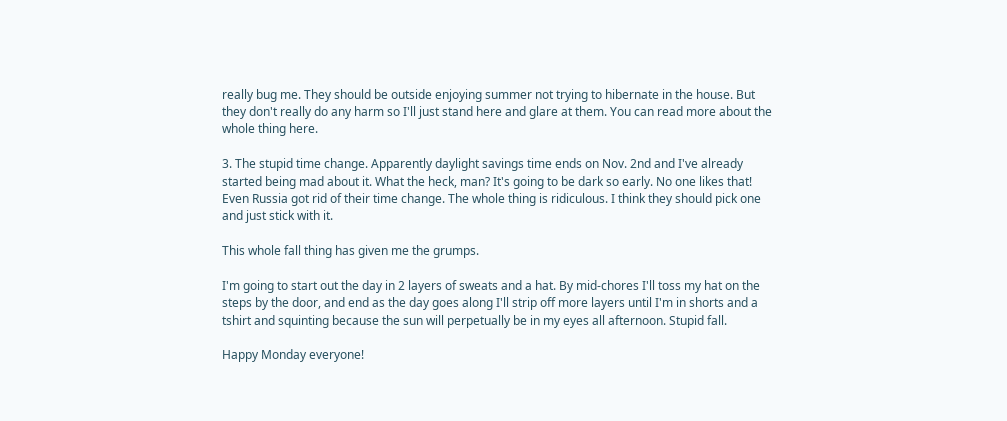really bug me. They should be outside enjoying summer not trying to hibernate in the house. But they don't really do any harm so I'll just stand here and glare at them. You can read more about the whole thing here.

3. The stupid time change. Apparently daylight savings time ends on Nov. 2nd and I've already started being mad about it. What the heck, man? It's going to be dark so early. No one likes that! Even Russia got rid of their time change. The whole thing is ridiculous. I think they should pick one and just stick with it.

This whole fall thing has given me the grumps.

I'm going to start out the day in 2 layers of sweats and a hat. By mid-chores I'll toss my hat on the steps by the door, and end as the day goes along I'll strip off more layers until I'm in shorts and a tshirt and squinting because the sun will perpetually be in my eyes all afternoon. Stupid fall.

Happy Monday everyone!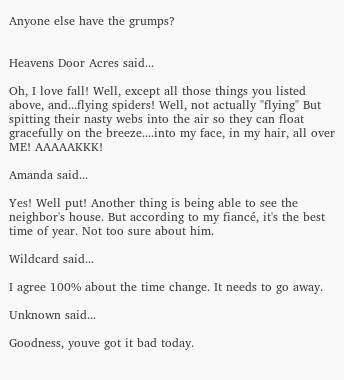Anyone else have the grumps?


Heavens Door Acres said...

Oh, I love fall! Well, except all those things you listed above, and...flying spiders! Well, not actually "flying" But spitting their nasty webs into the air so they can float gracefully on the breeze....into my face, in my hair, all over ME! AAAAAKKK!

Amanda said...

Yes! Well put! Another thing is being able to see the neighbor's house. But according to my fiancé, it's the best time of year. Not too sure about him.

Wildcard said...

I agree 100% about the time change. It needs to go away.

Unknown said...

Goodness, youve got it bad today.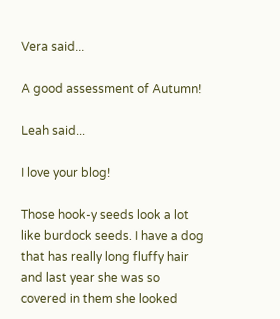Vera said...

A good assessment of Autumn!

Leah said...

I love your blog!

Those hook-y seeds look a lot like burdock seeds. I have a dog that has really long fluffy hair and last year she was so covered in them she looked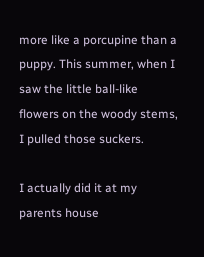more like a porcupine than a puppy. This summer, when I saw the little ball-like flowers on the woody stems, I pulled those suckers.

I actually did it at my parents house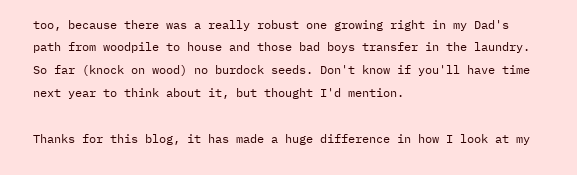too, because there was a really robust one growing right in my Dad's path from woodpile to house and those bad boys transfer in the laundry. So far (knock on wood) no burdock seeds. Don't know if you'll have time next year to think about it, but thought I'd mention.

Thanks for this blog, it has made a huge difference in how I look at my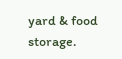yard & food storage.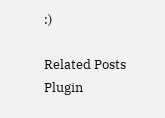:)

Related Posts Plugin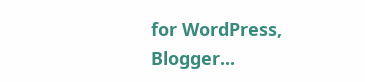for WordPress, Blogger...